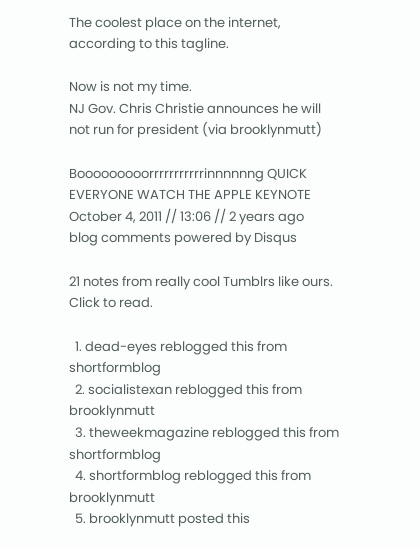The coolest place on the internet, according to this tagline.

Now is not my time.
NJ Gov. Chris Christie announces he will not run for president (via brooklynmutt)

Booooooooorrrrrrrrrrrinnnnnng QUICK EVERYONE WATCH THE APPLE KEYNOTE
October 4, 2011 // 13:06 // 2 years ago
blog comments powered by Disqus

21 notes from really cool Tumblrs like ours. Click to read.

  1. dead-eyes reblogged this from shortformblog
  2. socialistexan reblogged this from brooklynmutt
  3. theweekmagazine reblogged this from shortformblog
  4. shortformblog reblogged this from brooklynmutt
  5. brooklynmutt posted this